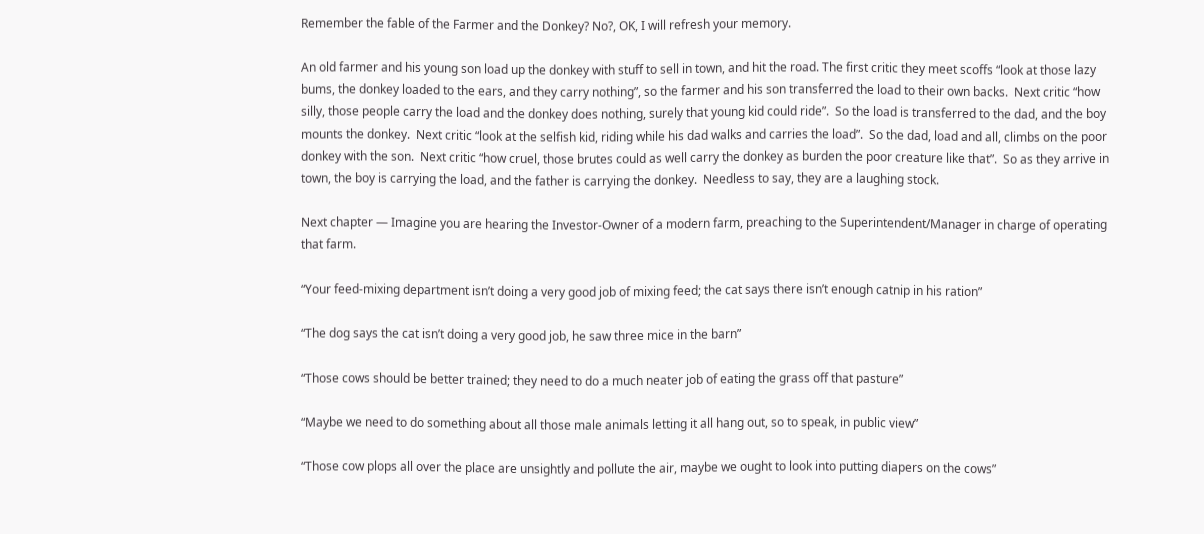Remember the fable of the Farmer and the Donkey? No?, OK, I will refresh your memory.

An old farmer and his young son load up the donkey with stuff to sell in town, and hit the road. The first critic they meet scoffs “look at those lazy bums, the donkey loaded to the ears, and they carry nothing”, so the farmer and his son transferred the load to their own backs.  Next critic “how silly, those people carry the load and the donkey does nothing, surely that young kid could ride”.  So the load is transferred to the dad, and the boy mounts the donkey.  Next critic “look at the selfish kid, riding while his dad walks and carries the load”.  So the dad, load and all, climbs on the poor donkey with the son.  Next critic “how cruel, those brutes could as well carry the donkey as burden the poor creature like that”.  So as they arrive in town, the boy is carrying the load, and the father is carrying the donkey.  Needless to say, they are a laughing stock.

Next chapter — Imagine you are hearing the Investor-Owner of a modern farm, preaching to the Superintendent/Manager in charge of operating that farm.

“Your feed-mixing department isn’t doing a very good job of mixing feed; the cat says there isn’t enough catnip in his ration”

“The dog says the cat isn’t doing a very good job, he saw three mice in the barn”

“Those cows should be better trained; they need to do a much neater job of eating the grass off that pasture”

“Maybe we need to do something about all those male animals letting it all hang out, so to speak, in public view”

“Those cow plops all over the place are unsightly and pollute the air, maybe we ought to look into putting diapers on the cows”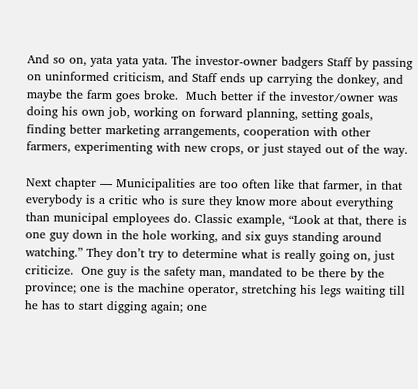And so on, yata yata yata. The investor-owner badgers Staff by passing on uninformed criticism, and Staff ends up carrying the donkey, and maybe the farm goes broke.  Much better if the investor/owner was doing his own job, working on forward planning, setting goals, finding better marketing arrangements, cooperation with other farmers, experimenting with new crops, or just stayed out of the way.

Next chapter — Municipalities are too often like that farmer, in that everybody is a critic who is sure they know more about everything than municipal employees do. Classic example, “Look at that, there is one guy down in the hole working, and six guys standing around watching.” They don’t try to determine what is really going on, just criticize.  One guy is the safety man, mandated to be there by the province; one is the machine operator, stretching his legs waiting till he has to start digging again; one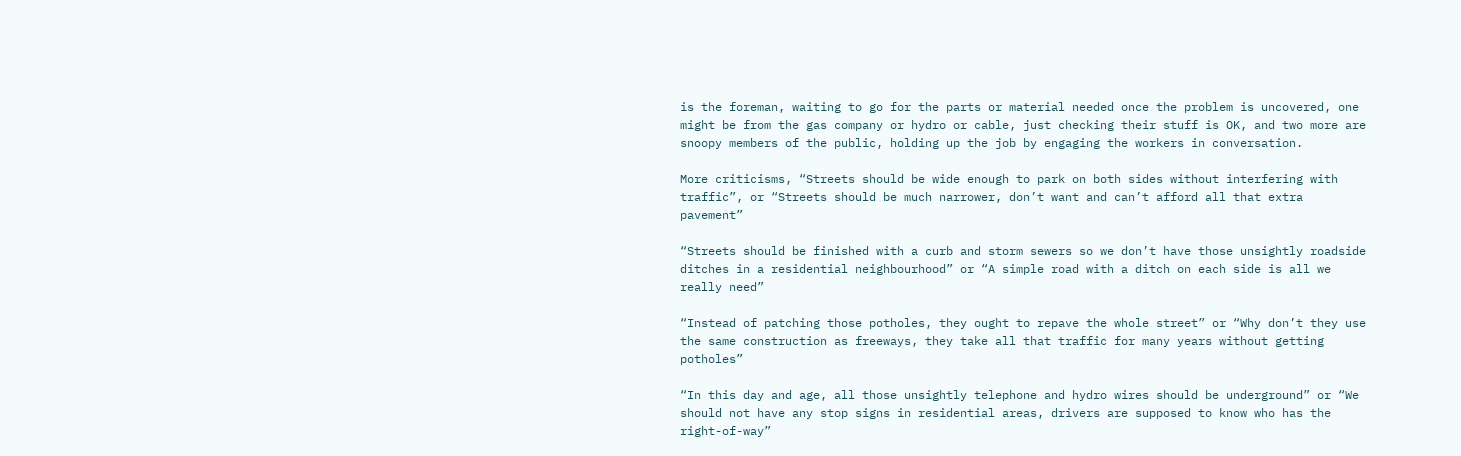is the foreman, waiting to go for the parts or material needed once the problem is uncovered, one might be from the gas company or hydro or cable, just checking their stuff is OK, and two more are snoopy members of the public, holding up the job by engaging the workers in conversation.

More criticisms, “Streets should be wide enough to park on both sides without interfering with traffic”, or “Streets should be much narrower, don’t want and can’t afford all that extra pavement”

“Streets should be finished with a curb and storm sewers so we don’t have those unsightly roadside ditches in a residential neighbourhood” or “A simple road with a ditch on each side is all we really need”

“Instead of patching those potholes, they ought to repave the whole street” or “Why don’t they use the same construction as freeways, they take all that traffic for many years without getting potholes”

“In this day and age, all those unsightly telephone and hydro wires should be underground” or “We should not have any stop signs in residential areas, drivers are supposed to know who has the right-of-way”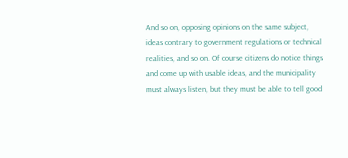And so on, opposing opinions on the same subject, ideas contrary to government regulations or technical realities, and so on. Of course citizens do notice things and come up with usable ideas, and the municipality must always listen, but they must be able to tell good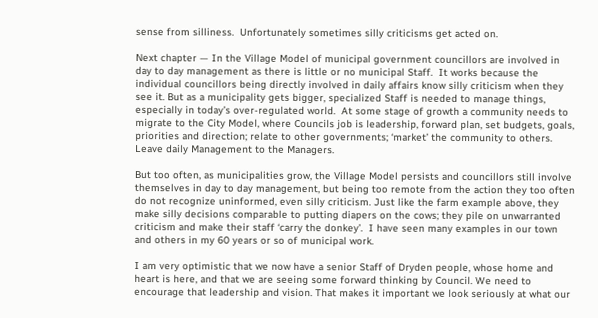sense from silliness.  Unfortunately sometimes silly criticisms get acted on.

Next chapter — In the Village Model of municipal government councillors are involved in day to day management as there is little or no municipal Staff.  It works because the individual councillors being directly involved in daily affairs know silly criticism when they see it. But as a municipality gets bigger, specialized Staff is needed to manage things, especially in today’s over-regulated world.  At some stage of growth a community needs to migrate to the City Model, where Councils job is leadership, forward plan, set budgets, goals, priorities and direction; relate to other governments; ‘market’ the community to others.  Leave daily Management to the Managers.

But too often, as municipalities grow, the Village Model persists and councillors still involve themselves in day to day management, but being too remote from the action they too often do not recognize uninformed, even silly criticism. Just like the farm example above, they make silly decisions comparable to putting diapers on the cows; they pile on unwarranted criticism and make their staff ‘carry the donkey’.  I have seen many examples in our town and others in my 60 years or so of municipal work.

I am very optimistic that we now have a senior Staff of Dryden people, whose home and heart is here, and that we are seeing some forward thinking by Council. We need to encourage that leadership and vision. That makes it important we look seriously at what our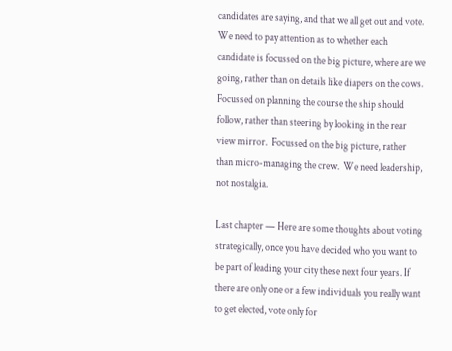candidates are saying, and that we all get out and vote.  We need to pay attention as to whether each candidate is focussed on the big picture, where are we going, rather than on details like diapers on the cows.  Focussed on planning the course the ship should follow, rather than steering by looking in the rear view mirror.  Focussed on the big picture, rather than micro-managing the crew.  We need leadership, not nostalgia.

Last chapter — Here are some thoughts about voting strategically, once you have decided who you want to be part of leading your city these next four years. If there are only one or a few individuals you really want to get elected, vote only for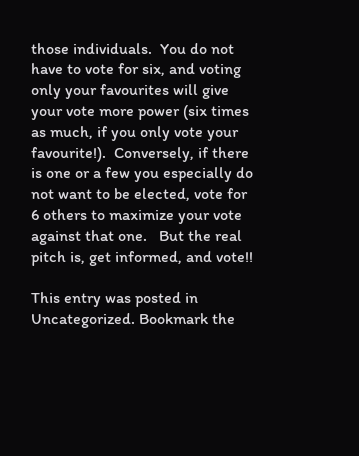those individuals.  You do not have to vote for six, and voting only your favourites will give your vote more power (six times as much, if you only vote your favourite!).  Conversely, if there is one or a few you especially do not want to be elected, vote for 6 others to maximize your vote against that one.   But the real pitch is, get informed, and vote!!

This entry was posted in Uncategorized. Bookmark the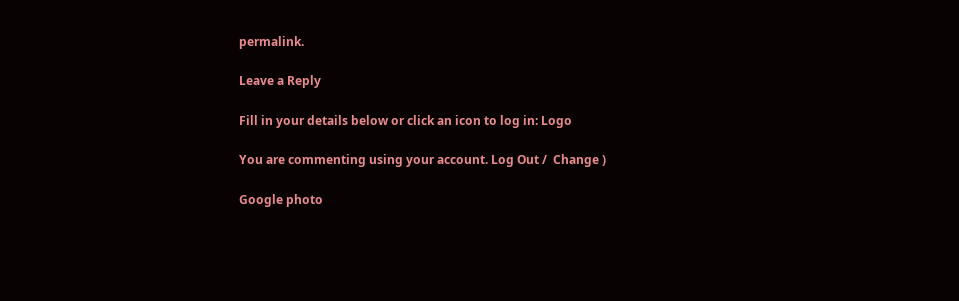permalink.

Leave a Reply

Fill in your details below or click an icon to log in: Logo

You are commenting using your account. Log Out /  Change )

Google photo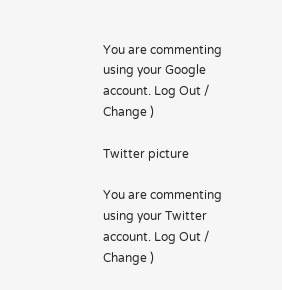You are commenting using your Google account. Log Out /  Change )

Twitter picture

You are commenting using your Twitter account. Log Out /  Change )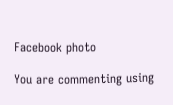Facebook photo

You are commenting using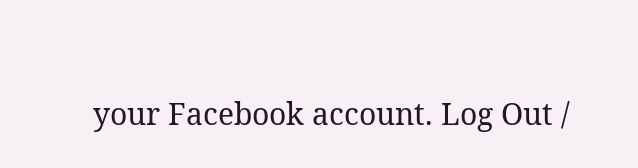your Facebook account. Log Out /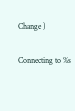Change )

Connecting to %s